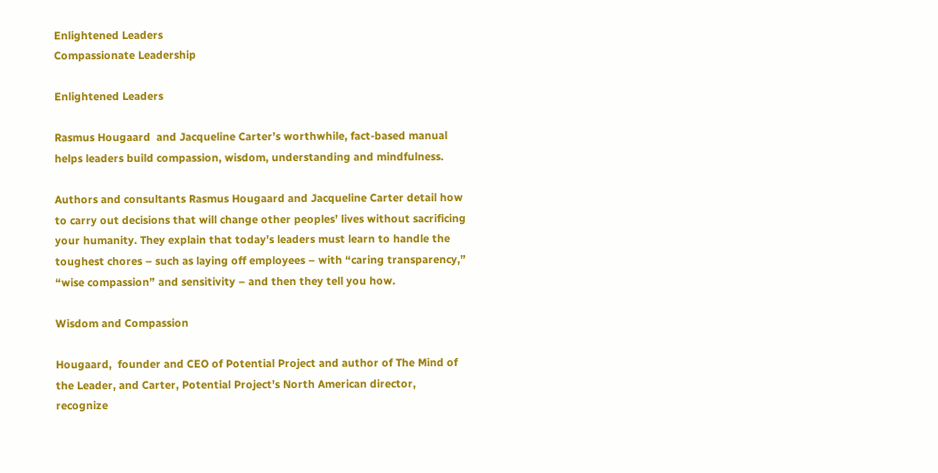Enlightened Leaders
Compassionate Leadership

Enlightened Leaders

Rasmus Hougaard  and Jacqueline Carter’s worthwhile, fact-based manual helps leaders build compassion, wisdom, understanding and mindfulness.

Authors and consultants Rasmus Hougaard and Jacqueline Carter detail how to carry out decisions that will change other peoples’ lives without sacrificing your humanity. They explain that today’s leaders must learn to handle the toughest chores – such as laying off employees – with “caring transparency,” “wise compassion” and sensitivity – and then they tell you how.

Wisdom and Compassion

Hougaard,  founder and CEO of Potential Project and author of The Mind of the Leader, and Carter, Potential Project’s North American director, recognize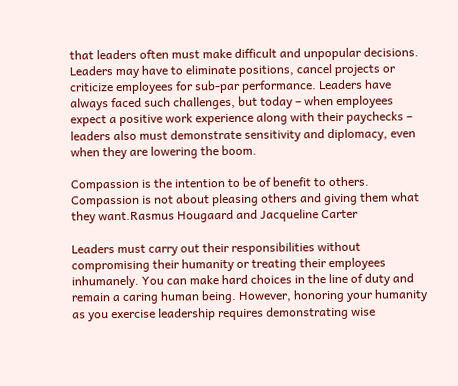that leaders often must make difficult and unpopular decisions. Leaders may have to eliminate positions, cancel projects or criticize employees for sub-par performance. Leaders have always faced such challenges, but today – when employees expect a positive work experience along with their paychecks –  leaders also must demonstrate sensitivity and diplomacy, even when they are lowering the boom.

Compassion is the intention to be of benefit to others. Compassion is not about pleasing others and giving them what they want.Rasmus Hougaard and Jacqueline Carter

Leaders must carry out their responsibilities without compromising their humanity or treating their employees inhumanely. You can make hard choices in the line of duty and remain a caring human being. However, honoring your humanity as you exercise leadership requires demonstrating wise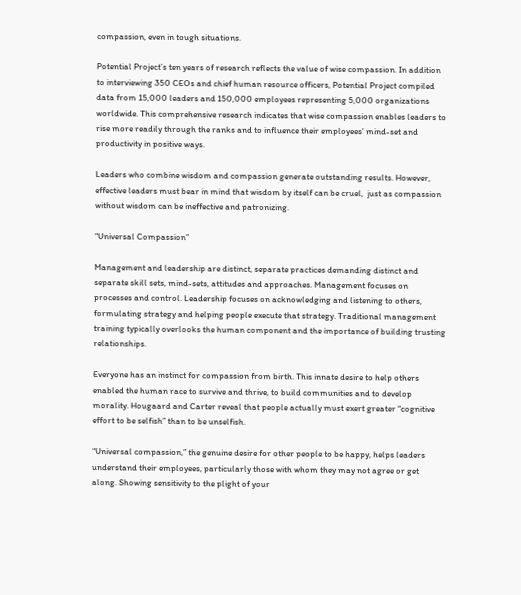compassion, even in tough situations.

Potential Project’s ten years of research reflects the value of wise compassion. In addition to interviewing 350 CEOs and chief human resource officers, Potential Project compiled data from 15,000 leaders and 150,000 employees representing 5,000 organizations worldwide. This comprehensive research indicates that wise compassion enables leaders to rise more readily through the ranks and to influence their employees’ mind-set and productivity in positive ways.

Leaders who combine wisdom and compassion generate outstanding results. However, effective leaders must bear in mind that wisdom by itself can be cruel,  just as compassion without wisdom can be ineffective and patronizing.

“Universal Compassion”

Management and leadership are distinct, separate practices demanding distinct and separate skill sets, mind-sets, attitudes and approaches. Management focuses on processes and control. Leadership focuses on acknowledging and listening to others, formulating strategy and helping people execute that strategy. Traditional management training typically overlooks the human component and the importance of building trusting relationships.

Everyone has an instinct for compassion from birth. This innate desire to help others enabled the human race to survive and thrive, to build communities and to develop morality. Hougaard and Carter reveal that people actually must exert greater “cognitive effort to be selfish” than to be unselfish.

“Universal compassion,” the genuine desire for other people to be happy, helps leaders understand their employees, particularly those with whom they may not agree or get along. Showing sensitivity to the plight of your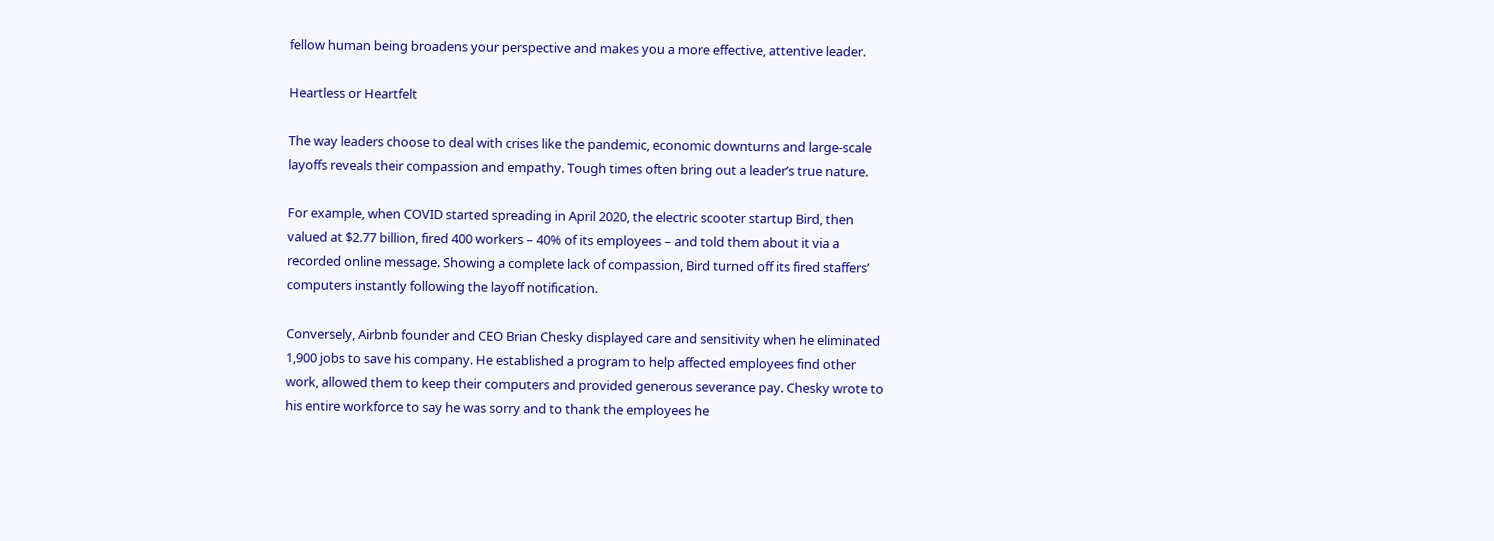fellow human being broadens your perspective and makes you a more effective, attentive leader.

Heartless or Heartfelt

The way leaders choose to deal with crises like the pandemic, economic downturns and large-scale layoffs reveals their compassion and empathy. Tough times often bring out a leader’s true nature.

For example, when COVID started spreading in April 2020, the electric scooter startup Bird, then valued at $2.77 billion, fired 400 workers – 40% of its employees – and told them about it via a recorded online message. Showing a complete lack of compassion, Bird turned off its fired staffers’ computers instantly following the layoff notification.

Conversely, Airbnb founder and CEO Brian Chesky displayed care and sensitivity when he eliminated 1,900 jobs to save his company. He established a program to help affected employees find other work, allowed them to keep their computers and provided generous severance pay. Chesky wrote to his entire workforce to say he was sorry and to thank the employees he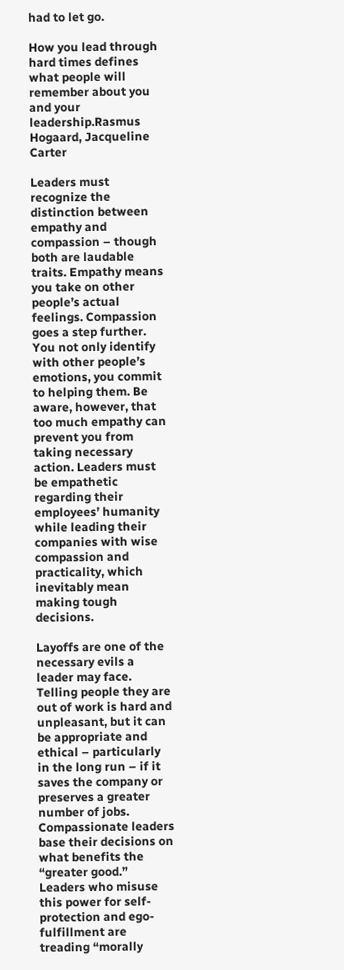had to let go.

How you lead through hard times defines what people will remember about you and your leadership.Rasmus Hogaard, Jacqueline Carter

Leaders must recognize the distinction between empathy and compassion – though both are laudable traits. Empathy means you take on other people’s actual feelings. Compassion goes a step further. You not only identify with other people’s emotions, you commit to helping them. Be aware, however, that too much empathy can prevent you from taking necessary action. Leaders must be empathetic regarding their employees’ humanity while leading their companies with wise compassion and practicality, which inevitably mean making tough decisions.

Layoffs are one of the necessary evils a leader may face. Telling people they are out of work is hard and unpleasant, but it can be appropriate and ethical – particularly in the long run – if it saves the company or preserves a greater number of jobs. Compassionate leaders base their decisions on what benefits the “greater good.” Leaders who misuse this power for self-protection and ego-fulfillment are treading “morally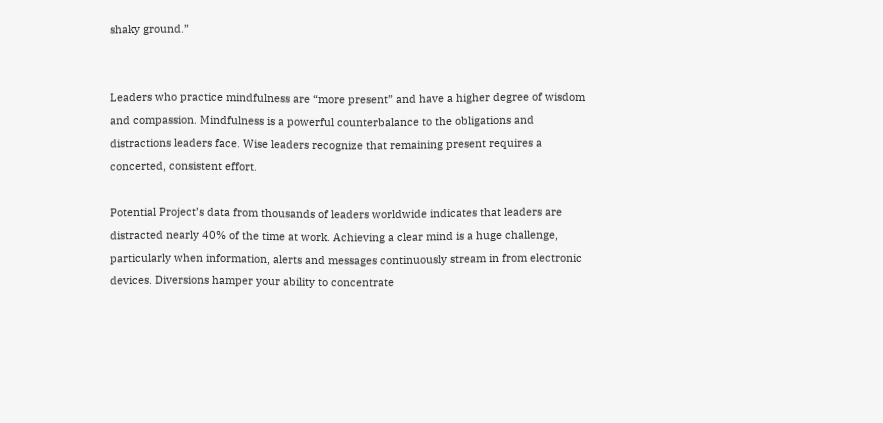shaky ground.”


Leaders who practice mindfulness are “more present” and have a higher degree of wisdom and compassion. Mindfulness is a powerful counterbalance to the obligations and distractions leaders face. Wise leaders recognize that remaining present requires a concerted, consistent effort.

Potential Project’s data from thousands of leaders worldwide indicates that leaders are distracted nearly 40% of the time at work. Achieving a clear mind is a huge challenge, particularly when information, alerts and messages continuously stream in from electronic devices. Diversions hamper your ability to concentrate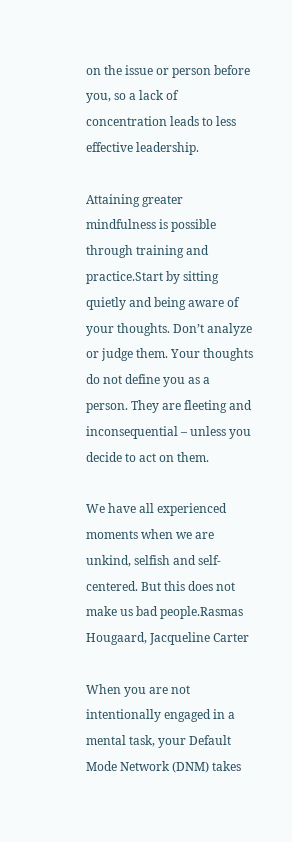on the issue or person before you, so a lack of concentration leads to less effective leadership.

Attaining greater mindfulness is possible through training and practice.Start by sitting quietly and being aware of your thoughts. Don’t analyze or judge them. Your thoughts do not define you as a person. They are fleeting and inconsequential – unless you decide to act on them.

We have all experienced moments when we are unkind, selfish and self-centered. But this does not make us bad people.Rasmas Hougaard, Jacqueline Carter

When you are not intentionally engaged in a mental task, your Default Mode Network (DNM) takes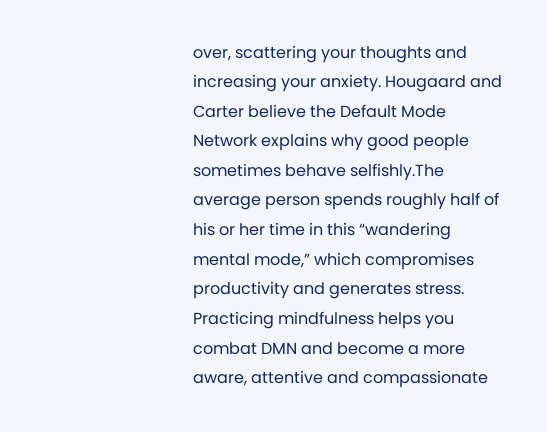over, scattering your thoughts and increasing your anxiety. Hougaard and Carter believe the Default Mode Network explains why good people sometimes behave selfishly.The average person spends roughly half of his or her time in this “wandering mental mode,” which compromises productivity and generates stress. Practicing mindfulness helps you combat DMN and become a more aware, attentive and compassionate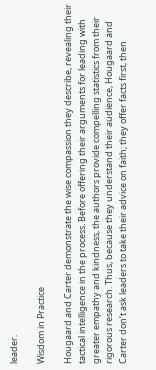leader.

Wisdom in Practice

Hougaard and Carter demonstrate the wise compassion they describe, revealing their tactical intelligence in the process. Before offering their arguments for leading with greater empathy and kindness, the authors provide compelling statistics from their rigorous research. Thus, because they understand their audience, Hougaard and Carter don’t ask leaders to take their advice on faith; they offer facts first, then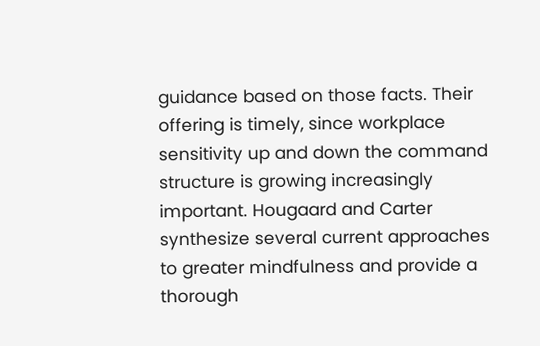guidance based on those facts. Their offering is timely, since workplace sensitivity up and down the command structure is growing increasingly important. Hougaard and Carter synthesize several current approaches to greater mindfulness and provide a thorough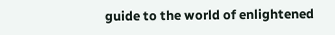guide to the world of enlightened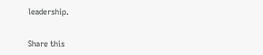leadership.


Share this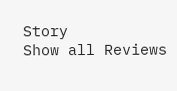Story
Show all Reviews